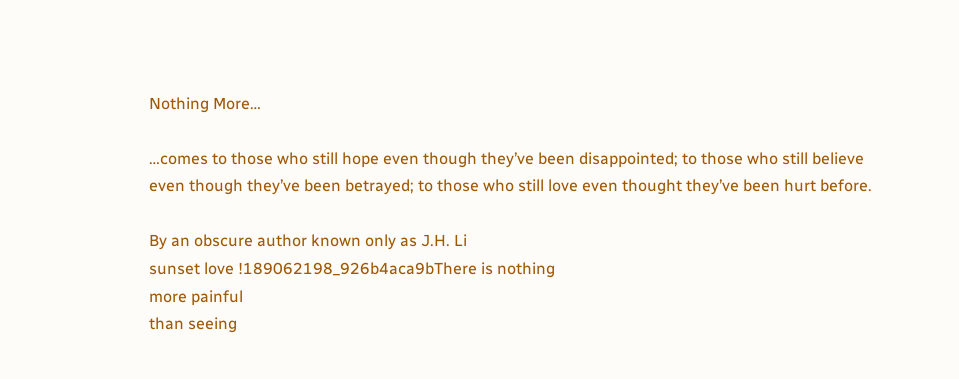Nothing More…

…comes to those who still hope even though they’ve been disappointed; to those who still believe even though they’ve been betrayed; to those who still love even thought they’ve been hurt before.

By an obscure author known only as J.H. Li
sunset love !189062198_926b4aca9bThere is nothing
more painful
than seeing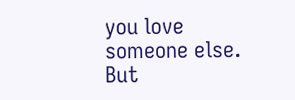you love
someone else.
But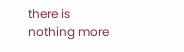there is
nothing more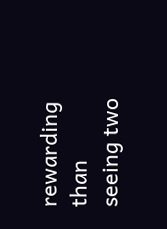rewarding than
seeing two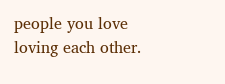people you love
loving each other.